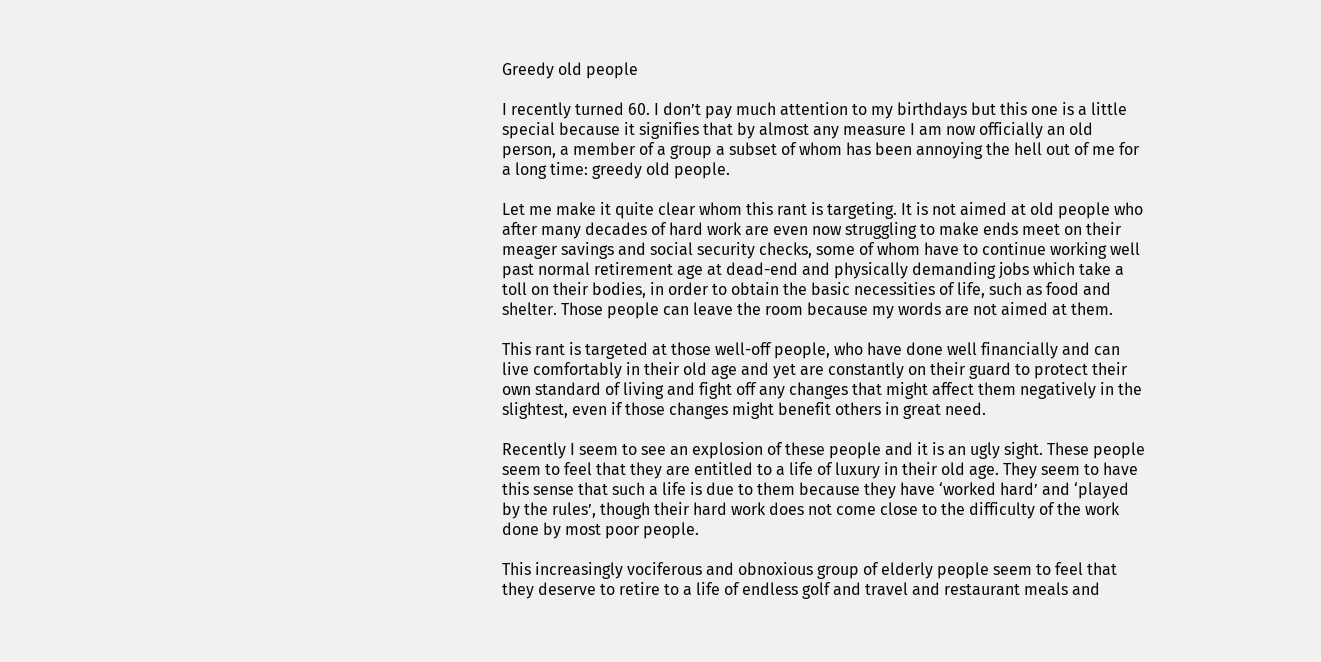Greedy old people

I recently turned 60. I don’t pay much attention to my birthdays but this one is a little special because it signifies that by almost any measure I am now officially an old person, a member of a group a subset of whom has been annoying the hell out of me for a long time: greedy old people.

Let me make it quite clear whom this rant is targeting. It is not aimed at old people who after many decades of hard work are even now struggling to make ends meet on their meager savings and social security checks, some of whom have to continue working well past normal retirement age at dead-end and physically demanding jobs which take a toll on their bodies, in order to obtain the basic necessities of life, such as food and shelter. Those people can leave the room because my words are not aimed at them.

This rant is targeted at those well-off people, who have done well financially and can live comfortably in their old age and yet are constantly on their guard to protect their own standard of living and fight off any changes that might affect them negatively in the slightest, even if those changes might benefit others in great need.

Recently I seem to see an explosion of these people and it is an ugly sight. These people seem to feel that they are entitled to a life of luxury in their old age. They seem to have this sense that such a life is due to them because they have ‘worked hard’ and ‘played by the rules’, though their hard work does not come close to the difficulty of the work done by most poor people.

This increasingly vociferous and obnoxious group of elderly people seem to feel that they deserve to retire to a life of endless golf and travel and restaurant meals and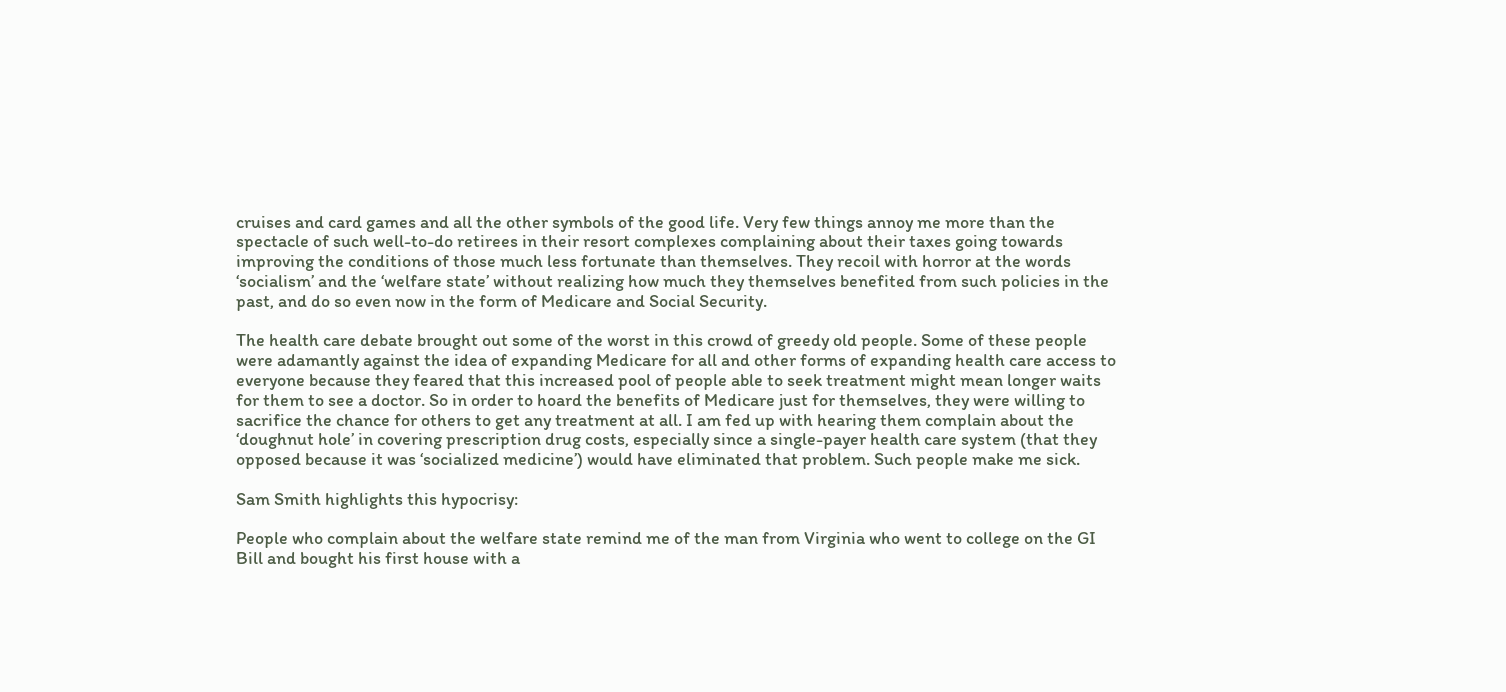cruises and card games and all the other symbols of the good life. Very few things annoy me more than the spectacle of such well-to-do retirees in their resort complexes complaining about their taxes going towards improving the conditions of those much less fortunate than themselves. They recoil with horror at the words ‘socialism’ and the ‘welfare state’ without realizing how much they themselves benefited from such policies in the past, and do so even now in the form of Medicare and Social Security.

The health care debate brought out some of the worst in this crowd of greedy old people. Some of these people were adamantly against the idea of expanding Medicare for all and other forms of expanding health care access to everyone because they feared that this increased pool of people able to seek treatment might mean longer waits for them to see a doctor. So in order to hoard the benefits of Medicare just for themselves, they were willing to sacrifice the chance for others to get any treatment at all. I am fed up with hearing them complain about the ‘doughnut hole’ in covering prescription drug costs, especially since a single-payer health care system (that they opposed because it was ‘socialized medicine’) would have eliminated that problem. Such people make me sick.

Sam Smith highlights this hypocrisy:

People who complain about the welfare state remind me of the man from Virginia who went to college on the GI Bill and bought his first house with a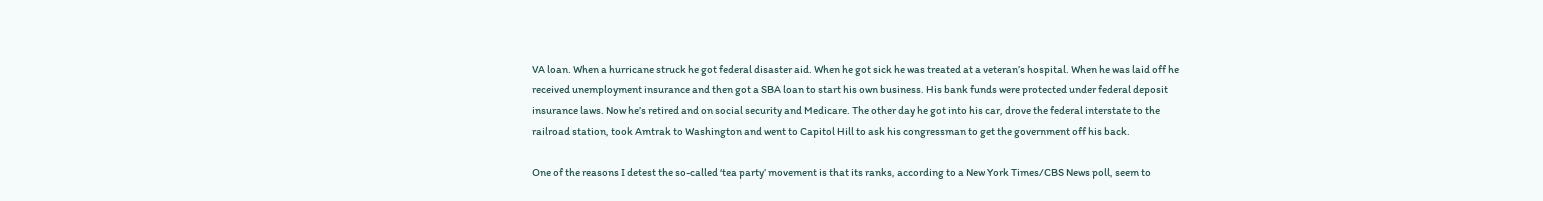VA loan. When a hurricane struck he got federal disaster aid. When he got sick he was treated at a veteran’s hospital. When he was laid off he received unemployment insurance and then got a SBA loan to start his own business. His bank funds were protected under federal deposit insurance laws. Now he’s retired and on social security and Medicare. The other day he got into his car, drove the federal interstate to the railroad station, took Amtrak to Washington and went to Capitol Hill to ask his congressman to get the government off his back.

One of the reasons I detest the so-called ‘tea party’ movement is that its ranks, according to a New York Times/CBS News poll, seem to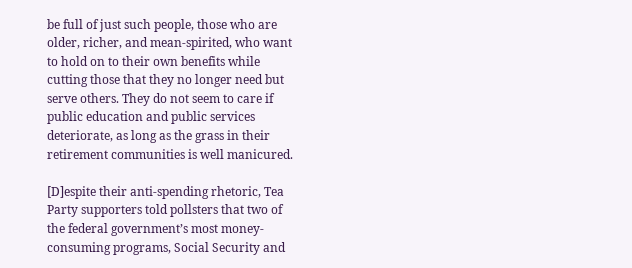be full of just such people, those who are older, richer, and mean-spirited, who want to hold on to their own benefits while cutting those that they no longer need but serve others. They do not seem to care if public education and public services deteriorate, as long as the grass in their retirement communities is well manicured.

[D]espite their anti-spending rhetoric, Tea Party supporters told pollsters that two of the federal government’s most money-consuming programs, Social Security and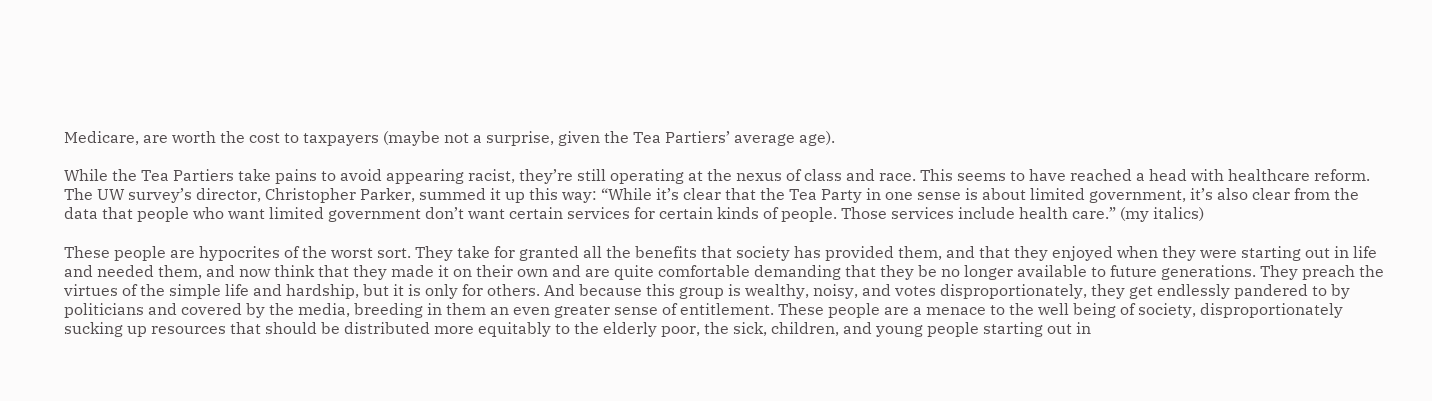Medicare, are worth the cost to taxpayers (maybe not a surprise, given the Tea Partiers’ average age).

While the Tea Partiers take pains to avoid appearing racist, they’re still operating at the nexus of class and race. This seems to have reached a head with healthcare reform. The UW survey’s director, Christopher Parker, summed it up this way: “While it’s clear that the Tea Party in one sense is about limited government, it’s also clear from the data that people who want limited government don’t want certain services for certain kinds of people. Those services include health care.” (my italics)

These people are hypocrites of the worst sort. They take for granted all the benefits that society has provided them, and that they enjoyed when they were starting out in life and needed them, and now think that they made it on their own and are quite comfortable demanding that they be no longer available to future generations. They preach the virtues of the simple life and hardship, but it is only for others. And because this group is wealthy, noisy, and votes disproportionately, they get endlessly pandered to by politicians and covered by the media, breeding in them an even greater sense of entitlement. These people are a menace to the well being of society, disproportionately sucking up resources that should be distributed more equitably to the elderly poor, the sick, children, and young people starting out in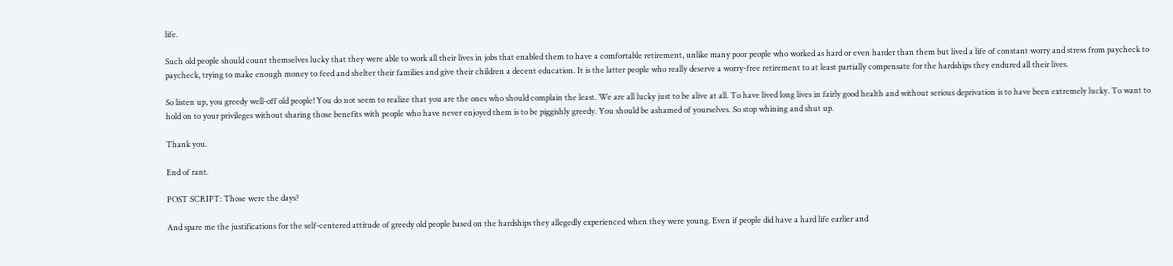life.

Such old people should count themselves lucky that they were able to work all their lives in jobs that enabled them to have a comfortable retirement, unlike many poor people who worked as hard or even harder than them but lived a life of constant worry and stress from paycheck to paycheck, trying to make enough money to feed and shelter their families and give their children a decent education. It is the latter people who really deserve a worry-free retirement to at least partially compensate for the hardships they endured all their lives.

So listen up, you greedy well-off old people! You do not seem to realize that you are the ones who should complain the least. We are all lucky just to be alive at all. To have lived long lives in fairly good health and without serious deprivation is to have been extremely lucky. To want to hold on to your privileges without sharing those benefits with people who have never enjoyed them is to be piggishly greedy. You should be ashamed of yourselves. So stop whining and shut up.

Thank you.

End of rant.

POST SCRIPT: Those were the days?

And spare me the justifications for the self-centered attitude of greedy old people based on the hardships they allegedly experienced when they were young. Even if people did have a hard life earlier and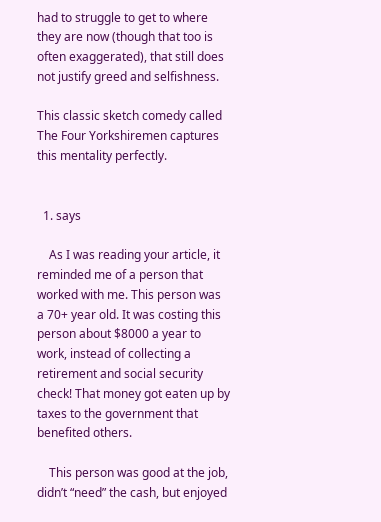had to struggle to get to where they are now (though that too is often exaggerated), that still does not justify greed and selfishness.

This classic sketch comedy called The Four Yorkshiremen captures this mentality perfectly.


  1. says

    As I was reading your article, it reminded me of a person that worked with me. This person was a 70+ year old. It was costing this person about $8000 a year to work, instead of collecting a retirement and social security check! That money got eaten up by taxes to the government that benefited others.

    This person was good at the job, didn’t “need” the cash, but enjoyed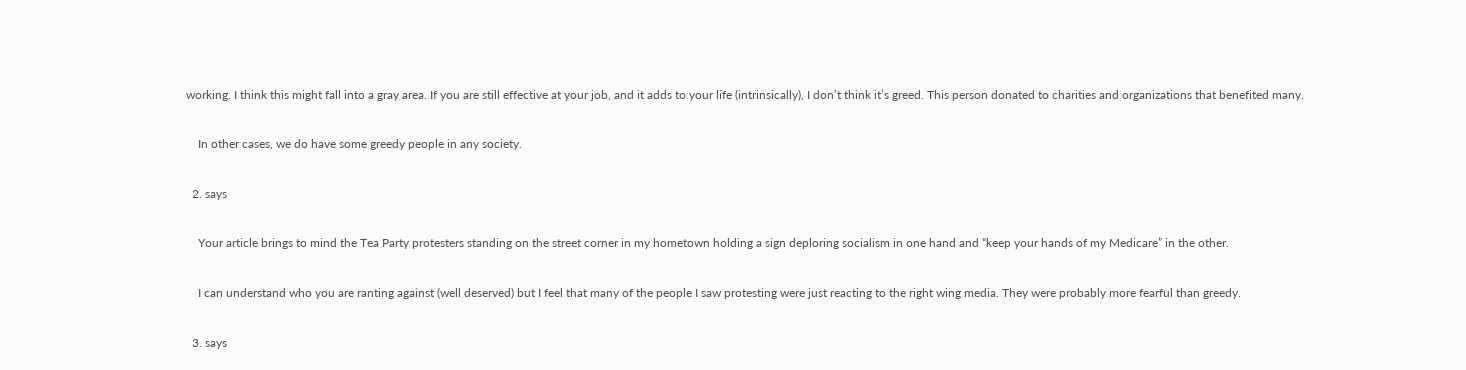working. I think this might fall into a gray area. If you are still effective at your job, and it adds to your life (intrinsically), I don’t think it’s greed. This person donated to charities and organizations that benefited many.

    In other cases, we do have some greedy people in any society.

  2. says

    Your article brings to mind the Tea Party protesters standing on the street corner in my hometown holding a sign deploring socialism in one hand and “keep your hands of my Medicare” in the other.

    I can understand who you are ranting against (well deserved) but I feel that many of the people I saw protesting were just reacting to the right wing media. They were probably more fearful than greedy.

  3. says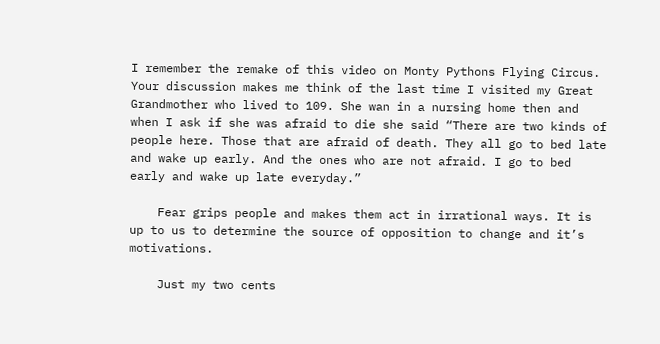I remember the remake of this video on Monty Pythons Flying Circus. Your discussion makes me think of the last time I visited my Great Grandmother who lived to 109. She wan in a nursing home then and when I ask if she was afraid to die she said “There are two kinds of people here. Those that are afraid of death. They all go to bed late and wake up early. And the ones who are not afraid. I go to bed early and wake up late everyday.”

    Fear grips people and makes them act in irrational ways. It is up to us to determine the source of opposition to change and it’s motivations.

    Just my two cents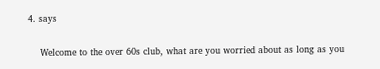4. says

    Welcome to the over 60s club, what are you worried about as long as you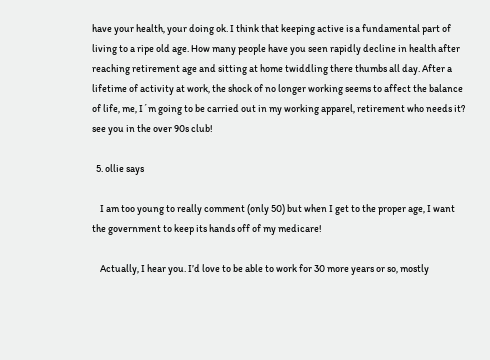have your health, your doing ok. I think that keeping active is a fundamental part of living to a ripe old age. How many people have you seen rapidly decline in health after reaching retirement age and sitting at home twiddling there thumbs all day. After a lifetime of activity at work, the shock of no longer working seems to affect the balance of life, me, I´m going to be carried out in my working apparel, retirement who needs it? see you in the over 90s club!

  5. ollie says

    I am too young to really comment (only 50) but when I get to the proper age, I want the government to keep its hands off of my medicare!

    Actually, I hear you. I’d love to be able to work for 30 more years or so, mostly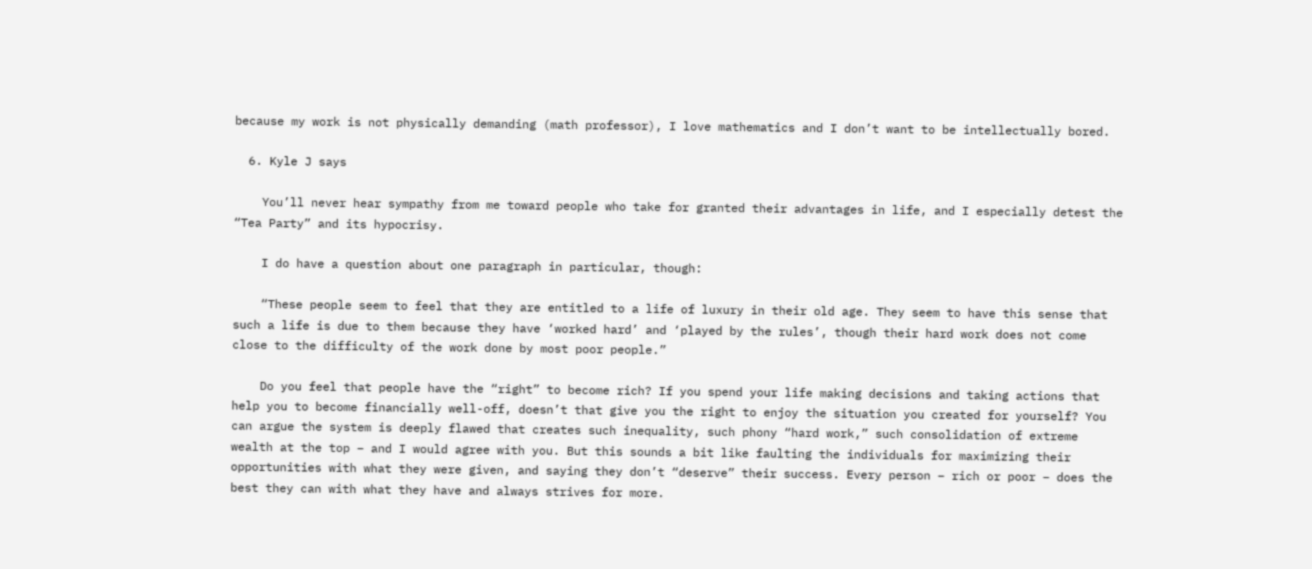because my work is not physically demanding (math professor), I love mathematics and I don’t want to be intellectually bored.

  6. Kyle J says

    You’ll never hear sympathy from me toward people who take for granted their advantages in life, and I especially detest the “Tea Party” and its hypocrisy.

    I do have a question about one paragraph in particular, though:

    “These people seem to feel that they are entitled to a life of luxury in their old age. They seem to have this sense that such a life is due to them because they have ‘worked hard’ and ‘played by the rules’, though their hard work does not come close to the difficulty of the work done by most poor people.”

    Do you feel that people have the “right” to become rich? If you spend your life making decisions and taking actions that help you to become financially well-off, doesn’t that give you the right to enjoy the situation you created for yourself? You can argue the system is deeply flawed that creates such inequality, such phony “hard work,” such consolidation of extreme wealth at the top – and I would agree with you. But this sounds a bit like faulting the individuals for maximizing their opportunities with what they were given, and saying they don’t “deserve” their success. Every person – rich or poor – does the best they can with what they have and always strives for more.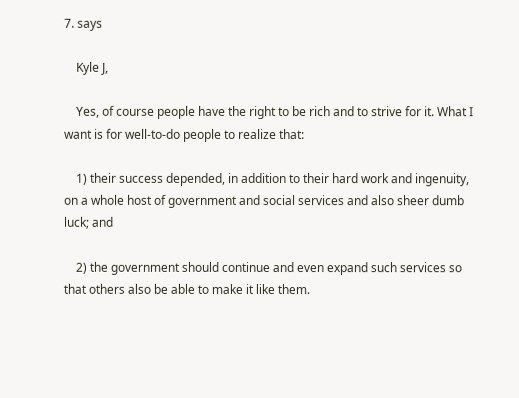7. says

    Kyle J,

    Yes, of course people have the right to be rich and to strive for it. What I want is for well-to-do people to realize that:

    1) their success depended, in addition to their hard work and ingenuity, on a whole host of government and social services and also sheer dumb luck; and

    2) the government should continue and even expand such services so that others also be able to make it like them.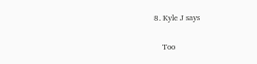8. Kyle J says

    Too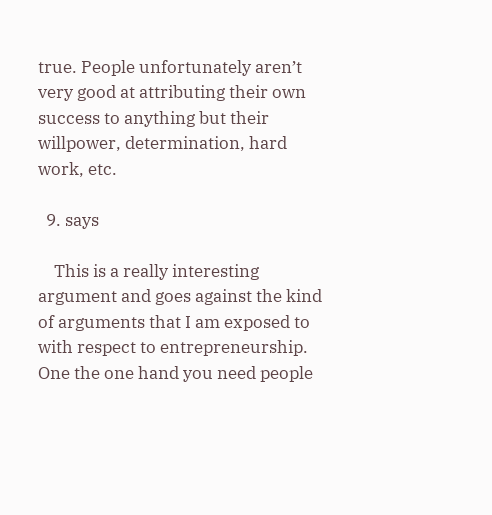true. People unfortunately aren’t very good at attributing their own success to anything but their willpower, determination, hard work, etc.

  9. says

    This is a really interesting argument and goes against the kind of arguments that I am exposed to with respect to entrepreneurship. One the one hand you need people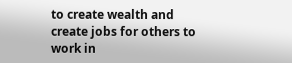to create wealth and create jobs for others to work in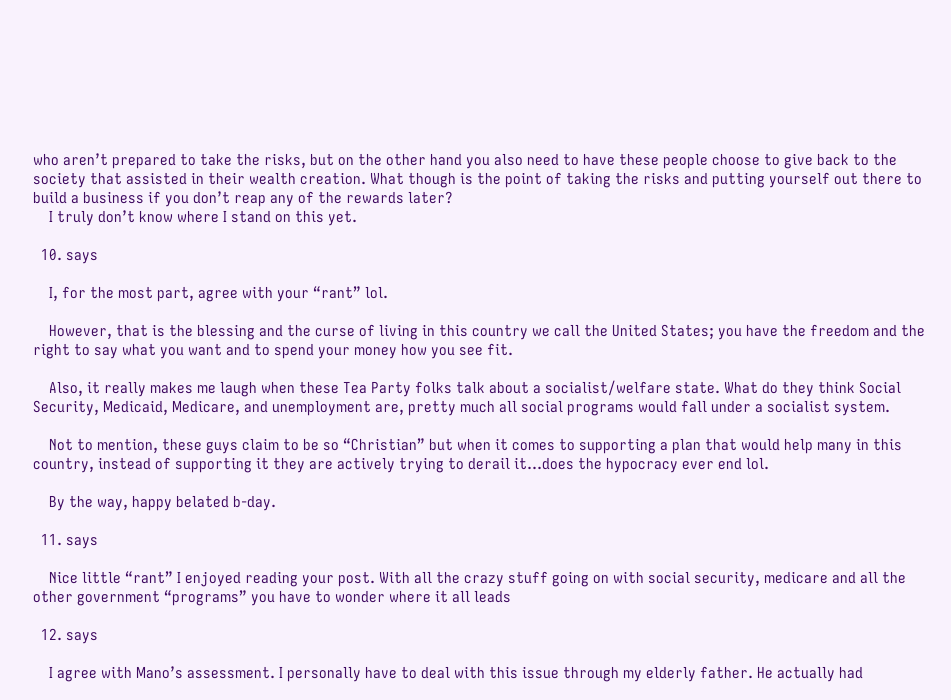who aren’t prepared to take the risks, but on the other hand you also need to have these people choose to give back to the society that assisted in their wealth creation. What though is the point of taking the risks and putting yourself out there to build a business if you don’t reap any of the rewards later?
    I truly don’t know where I stand on this yet.

  10. says

    I, for the most part, agree with your “rant” lol.

    However, that is the blessing and the curse of living in this country we call the United States; you have the freedom and the right to say what you want and to spend your money how you see fit.

    Also, it really makes me laugh when these Tea Party folks talk about a socialist/welfare state. What do they think Social Security, Medicaid, Medicare, and unemployment are, pretty much all social programs would fall under a socialist system.

    Not to mention, these guys claim to be so “Christian” but when it comes to supporting a plan that would help many in this country, instead of supporting it they are actively trying to derail it…does the hypocracy ever end lol.

    By the way, happy belated b-day.

  11. says

    Nice little “rant” I enjoyed reading your post. With all the crazy stuff going on with social security, medicare and all the other government “programs” you have to wonder where it all leads

  12. says

    I agree with Mano’s assessment. I personally have to deal with this issue through my elderly father. He actually had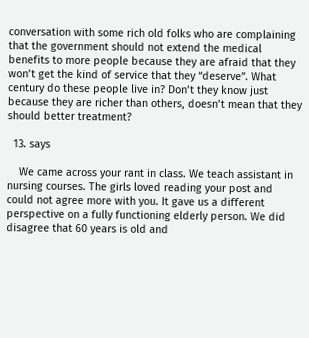conversation with some rich old folks who are complaining that the government should not extend the medical benefits to more people because they are afraid that they won’t get the kind of service that they “deserve”. What century do these people live in? Don’t they know just because they are richer than others, doesn’t mean that they should better treatment?

  13. says

    We came across your rant in class. We teach assistant in nursing courses. The girls loved reading your post and could not agree more with you. It gave us a different perspective on a fully functioning elderly person. We did disagree that 60 years is old and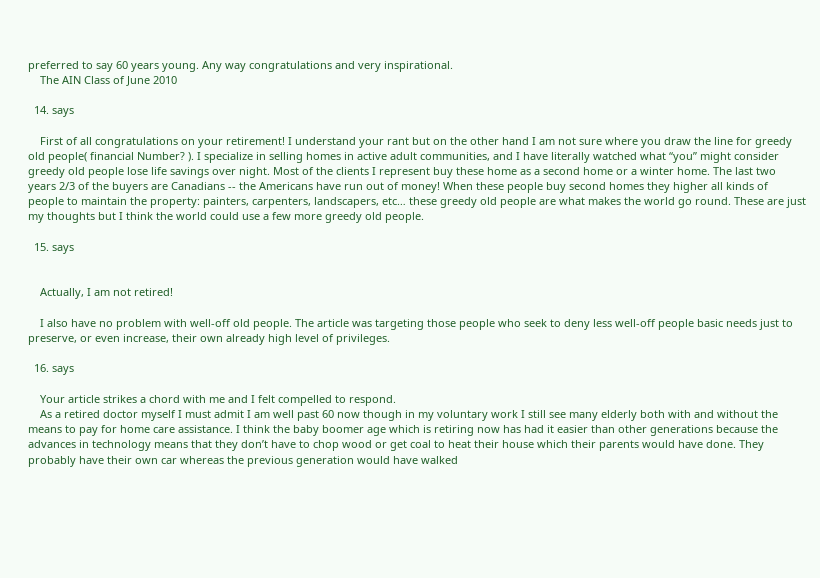preferred to say 60 years young. Any way congratulations and very inspirational.
    The AIN Class of June 2010

  14. says

    First of all congratulations on your retirement! I understand your rant but on the other hand I am not sure where you draw the line for greedy old people( financial Number? ). I specialize in selling homes in active adult communities, and I have literally watched what “you” might consider greedy old people lose life savings over night. Most of the clients I represent buy these home as a second home or a winter home. The last two years 2/3 of the buyers are Canadians -- the Americans have run out of money! When these people buy second homes they higher all kinds of people to maintain the property: painters, carpenters, landscapers, etc… these greedy old people are what makes the world go round. These are just my thoughts but I think the world could use a few more greedy old people.

  15. says


    Actually, I am not retired!

    I also have no problem with well-off old people. The article was targeting those people who seek to deny less well-off people basic needs just to preserve, or even increase, their own already high level of privileges.

  16. says

    Your article strikes a chord with me and I felt compelled to respond.
    As a retired doctor myself I must admit I am well past 60 now though in my voluntary work I still see many elderly both with and without the means to pay for home care assistance. I think the baby boomer age which is retiring now has had it easier than other generations because the advances in technology means that they don’t have to chop wood or get coal to heat their house which their parents would have done. They probably have their own car whereas the previous generation would have walked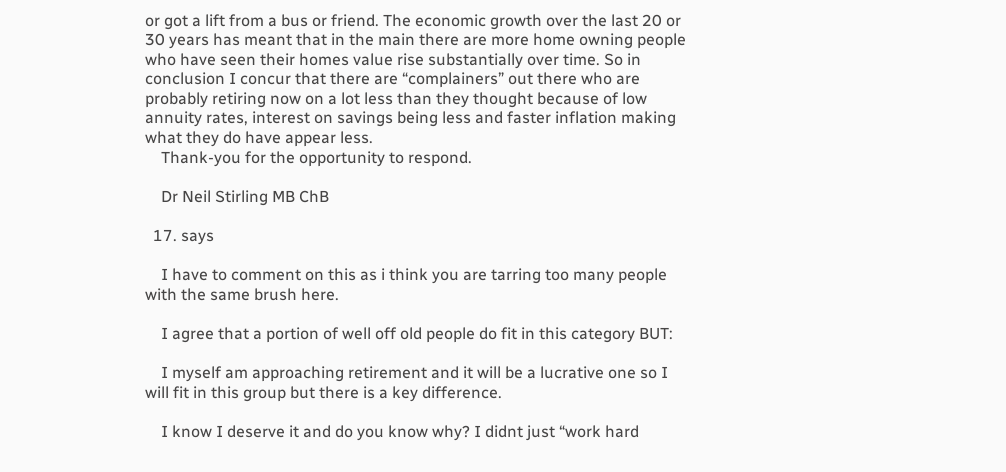or got a lift from a bus or friend. The economic growth over the last 20 or 30 years has meant that in the main there are more home owning people who have seen their homes value rise substantially over time. So in conclusion I concur that there are “complainers” out there who are probably retiring now on a lot less than they thought because of low annuity rates, interest on savings being less and faster inflation making what they do have appear less.
    Thank-you for the opportunity to respond.

    Dr Neil Stirling MB ChB

  17. says

    I have to comment on this as i think you are tarring too many people with the same brush here.

    I agree that a portion of well off old people do fit in this category BUT:

    I myself am approaching retirement and it will be a lucrative one so I will fit in this group but there is a key difference.

    I know I deserve it and do you know why? I didnt just “work hard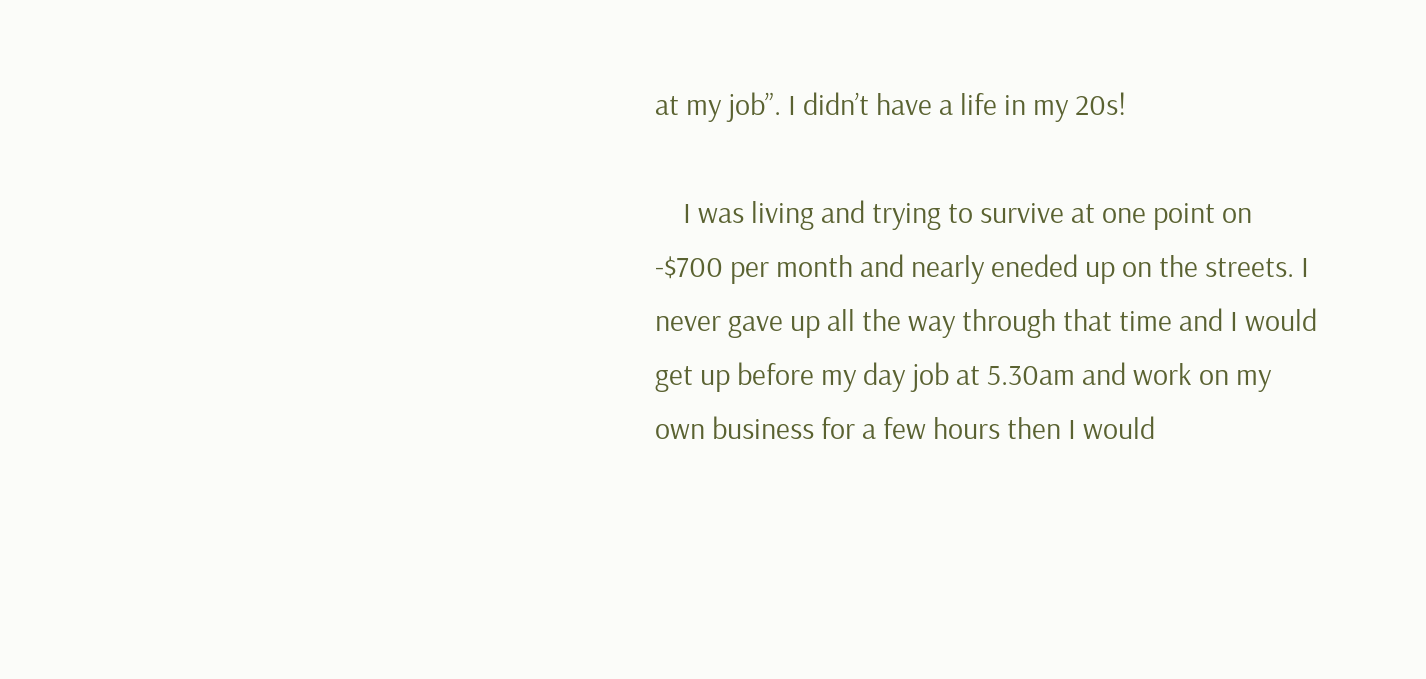at my job”. I didn’t have a life in my 20s!

    I was living and trying to survive at one point on -$700 per month and nearly eneded up on the streets. I never gave up all the way through that time and I would get up before my day job at 5.30am and work on my own business for a few hours then I would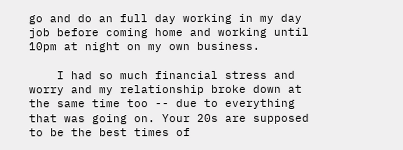go and do an full day working in my day job before coming home and working until 10pm at night on my own business.

    I had so much financial stress and worry and my relationship broke down at the same time too -- due to everything that was going on. Your 20s are supposed to be the best times of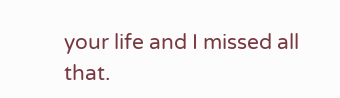your life and I missed all that.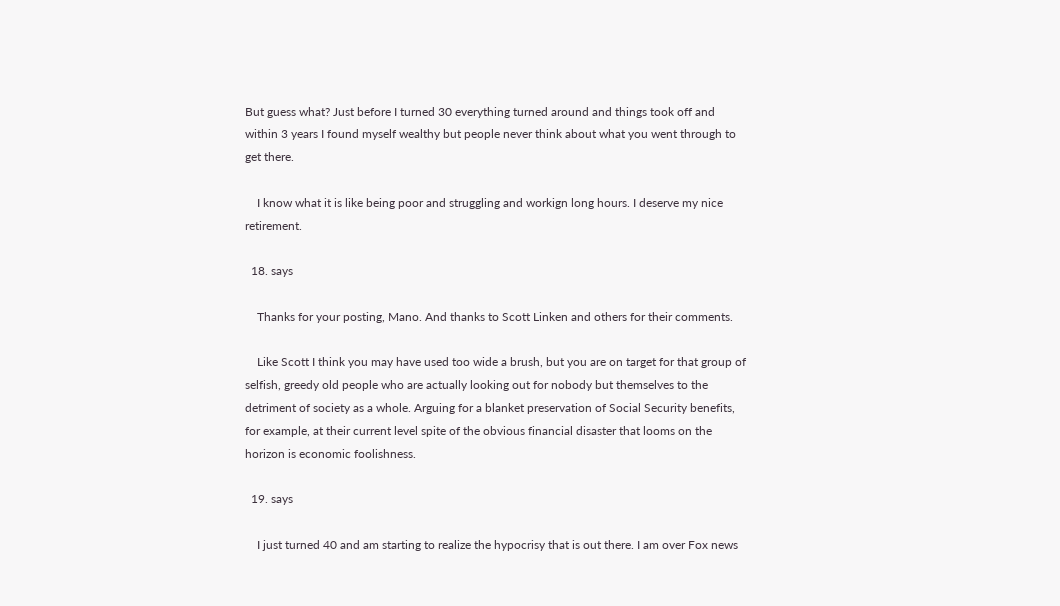But guess what? Just before I turned 30 everything turned around and things took off and within 3 years I found myself wealthy but people never think about what you went through to get there.

    I know what it is like being poor and struggling and workign long hours. I deserve my nice retirement.

  18. says

    Thanks for your posting, Mano. And thanks to Scott Linken and others for their comments.

    Like Scott I think you may have used too wide a brush, but you are on target for that group of selfish, greedy old people who are actually looking out for nobody but themselves to the detriment of society as a whole. Arguing for a blanket preservation of Social Security benefits, for example, at their current level spite of the obvious financial disaster that looms on the horizon is economic foolishness.

  19. says

    I just turned 40 and am starting to realize the hypocrisy that is out there. I am over Fox news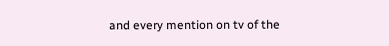and every mention on tv of the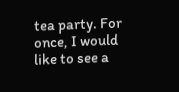tea party. For once, I would like to see a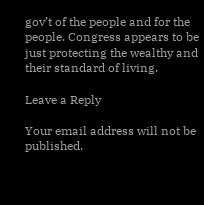gov’t of the people and for the people. Congress appears to be just protecting the wealthy and their standard of living.

Leave a Reply

Your email address will not be published.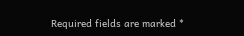Required fields are marked *